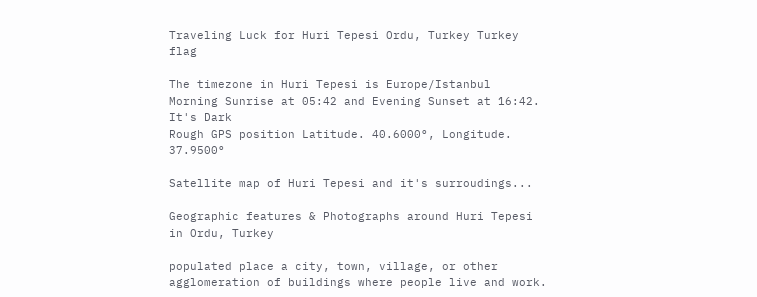Traveling Luck for Huri Tepesi Ordu, Turkey Turkey flag

The timezone in Huri Tepesi is Europe/Istanbul
Morning Sunrise at 05:42 and Evening Sunset at 16:42. It's Dark
Rough GPS position Latitude. 40.6000°, Longitude. 37.9500°

Satellite map of Huri Tepesi and it's surroudings...

Geographic features & Photographs around Huri Tepesi in Ordu, Turkey

populated place a city, town, village, or other agglomeration of buildings where people live and work.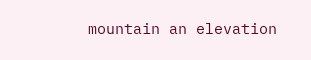mountain an elevation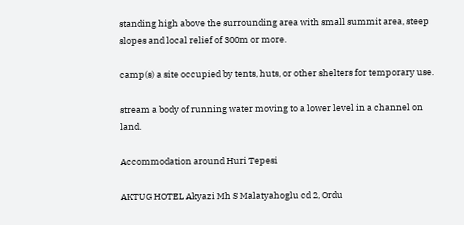standing high above the surrounding area with small summit area, steep slopes and local relief of 300m or more.

camp(s) a site occupied by tents, huts, or other shelters for temporary use.

stream a body of running water moving to a lower level in a channel on land.

Accommodation around Huri Tepesi

AKTUG HOTEL Akyazi Mh S Malatyahoglu cd 2, Ordu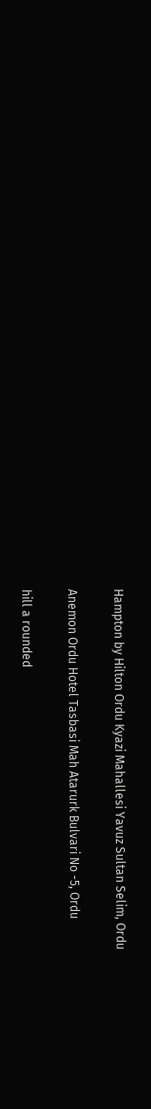Hampton by Hilton Ordu Kyazi Mahallesi Yavuz Sultan Selim, Ordu

Anemon Ordu Hotel Tasbasi Mah Atarurk Bulvari No -5, Ordu

hill a rounded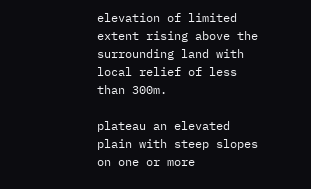elevation of limited extent rising above the surrounding land with local relief of less than 300m.

plateau an elevated plain with steep slopes on one or more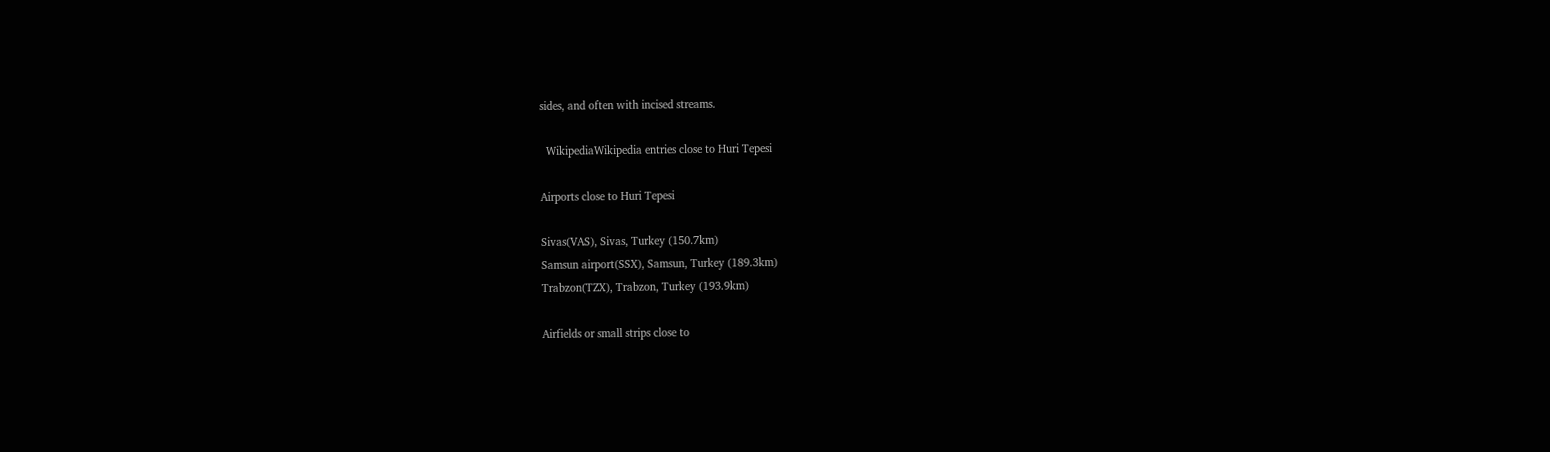sides, and often with incised streams.

  WikipediaWikipedia entries close to Huri Tepesi

Airports close to Huri Tepesi

Sivas(VAS), Sivas, Turkey (150.7km)
Samsun airport(SSX), Samsun, Turkey (189.3km)
Trabzon(TZX), Trabzon, Turkey (193.9km)

Airfields or small strips close to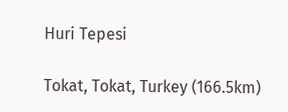Huri Tepesi

Tokat, Tokat, Turkey (166.5km)